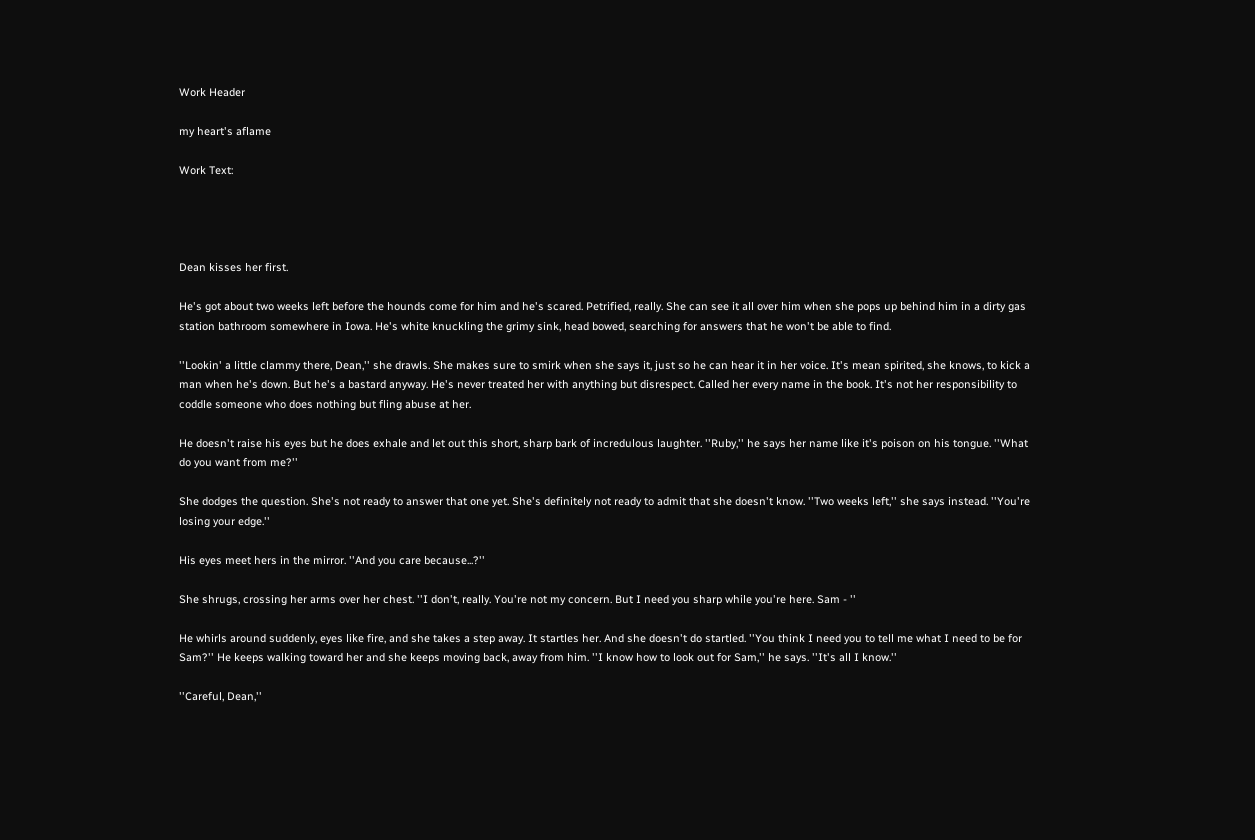Work Header

my heart's aflame

Work Text:




Dean kisses her first.

He's got about two weeks left before the hounds come for him and he's scared. Petrified, really. She can see it all over him when she pops up behind him in a dirty gas station bathroom somewhere in Iowa. He's white knuckling the grimy sink, head bowed, searching for answers that he won't be able to find.

''Lookin' a little clammy there, Dean,'' she drawls. She makes sure to smirk when she says it, just so he can hear it in her voice. It's mean spirited, she knows, to kick a man when he's down. But he's a bastard anyway. He's never treated her with anything but disrespect. Called her every name in the book. It's not her responsibility to coddle someone who does nothing but fling abuse at her.

He doesn't raise his eyes but he does exhale and let out this short, sharp bark of incredulous laughter. ''Ruby,'' he says her name like it's poison on his tongue. ''What do you want from me?''

She dodges the question. She's not ready to answer that one yet. She's definitely not ready to admit that she doesn't know. ''Two weeks left,'' she says instead. ''You're losing your edge.''

His eyes meet hers in the mirror. ''And you care because...?''

She shrugs, crossing her arms over her chest. ''I don't, really. You're not my concern. But I need you sharp while you're here. Sam - ''

He whirls around suddenly, eyes like fire, and she takes a step away. It startles her. And she doesn't do startled. ''You think I need you to tell me what I need to be for Sam?'' He keeps walking toward her and she keeps moving back, away from him. ''I know how to look out for Sam,'' he says. ''It's all I know.''

''Careful, Dean,''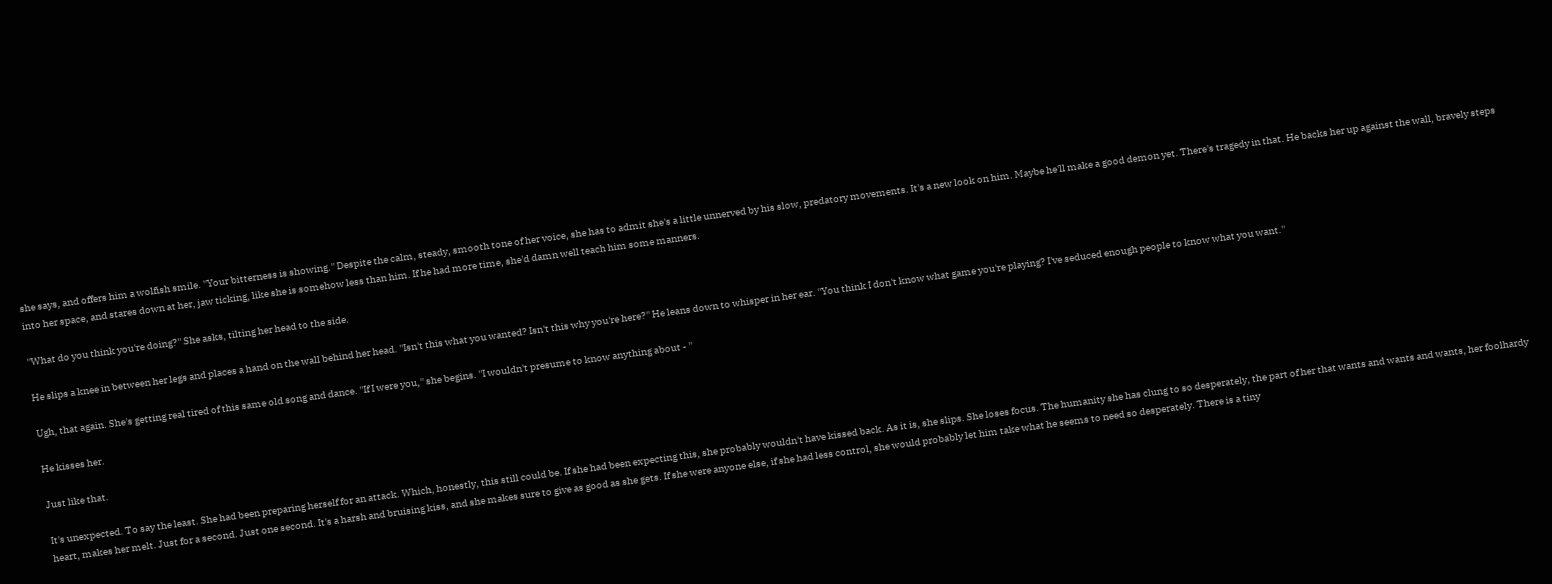she says, and offers him a wolfish smile. ''Your bitterness is showing.'' Despite the calm, steady, smooth tone of her voice, she has to admit she's a little unnerved by his slow, predatory movements. It's a new look on him. Maybe he'll make a good demon yet. There's tragedy in that. He backs her up against the wall, bravely steps into her space, and stares down at her, jaw ticking, like she is somehow less than him. If he had more time, she'd damn well teach him some manners.

''What do you think you're doing?'' She asks, tilting her head to the side.

He slips a knee in between her legs and places a hand on the wall behind her head. ''Isn't this what you wanted? Isn't this why you're here?'' He leans down to whisper in her ear. ''You think I don't know what game you're playing? I've seduced enough people to know what you want.''

Ugh, that again. She's getting real tired of this same old song and dance. ''If I were you,'' she begins. ''I wouldn't presume to know anything about - ''

He kisses her.

Just like that.

It's unexpected. To say the least. She had been preparing herself for an attack. Which, honestly, this still could be. If she had been expecting this, she probably wouldn't have kissed back. As it is, she slips. She loses focus. The humanity she has clung to so desperately, the part of her that wants and wants and wants, her foolhardy heart, makes her melt. Just for a second. Just one second. It's a harsh and bruising kiss, and she makes sure to give as good as she gets. If she were anyone else, if she had less control, she would probably let him take what he seems to need so desperately. There is a tiny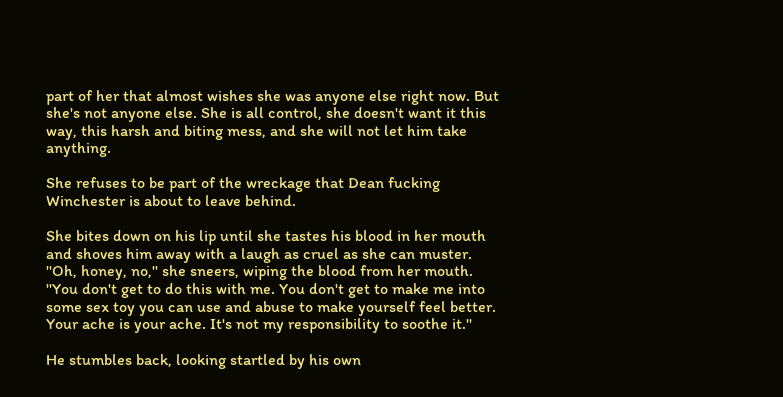part of her that almost wishes she was anyone else right now. But she's not anyone else. She is all control, she doesn't want it this way, this harsh and biting mess, and she will not let him take anything.

She refuses to be part of the wreckage that Dean fucking Winchester is about to leave behind.

She bites down on his lip until she tastes his blood in her mouth and shoves him away with a laugh as cruel as she can muster. ''Oh, honey, no,'' she sneers, wiping the blood from her mouth. ''You don't get to do this with me. You don't get to make me into some sex toy you can use and abuse to make yourself feel better. Your ache is your ache. It's not my responsibility to soothe it.''

He stumbles back, looking startled by his own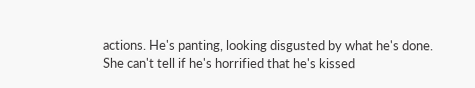actions. He's panting, looking disgusted by what he's done. She can't tell if he's horrified that he's kissed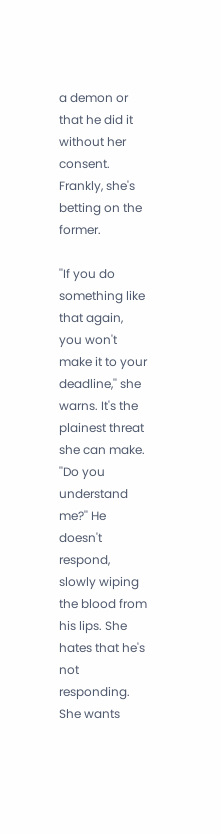a demon or that he did it without her consent. Frankly, she's betting on the former.

''If you do something like that again, you won't make it to your deadline,'' she warns. It's the plainest threat she can make. ''Do you understand me?'' He doesn't respond, slowly wiping the blood from his lips. She hates that he's not responding. She wants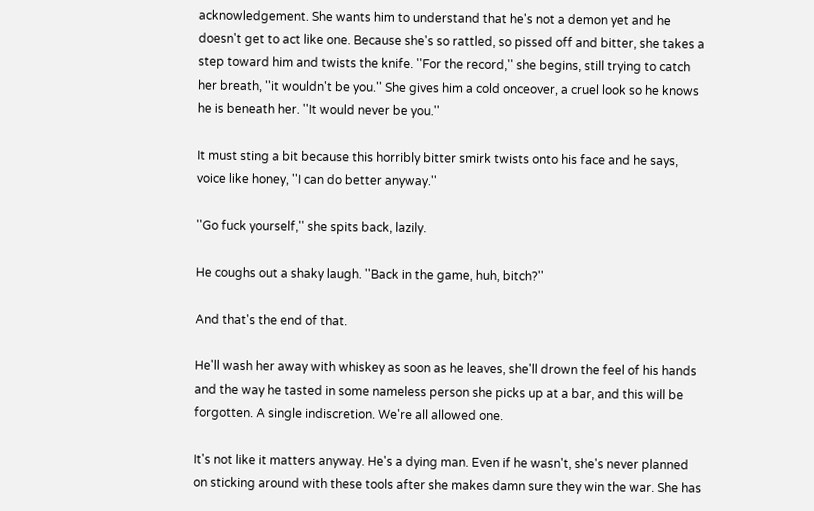acknowledgement. She wants him to understand that he's not a demon yet and he doesn't get to act like one. Because she's so rattled, so pissed off and bitter, she takes a step toward him and twists the knife. ''For the record,'' she begins, still trying to catch her breath, ''it wouldn't be you.'' She gives him a cold onceover, a cruel look so he knows he is beneath her. ''It would never be you.''

It must sting a bit because this horribly bitter smirk twists onto his face and he says, voice like honey, ''I can do better anyway.''

''Go fuck yourself,'' she spits back, lazily.

He coughs out a shaky laugh. ''Back in the game, huh, bitch?''

And that's the end of that.

He'll wash her away with whiskey as soon as he leaves, she'll drown the feel of his hands and the way he tasted in some nameless person she picks up at a bar, and this will be forgotten. A single indiscretion. We're all allowed one.

It's not like it matters anyway. He's a dying man. Even if he wasn't, she's never planned on sticking around with these tools after she makes damn sure they win the war. She has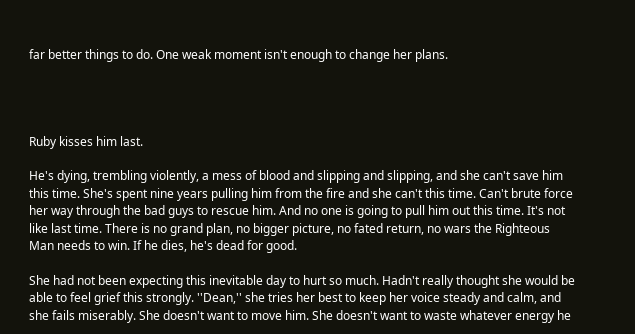far better things to do. One weak moment isn't enough to change her plans.




Ruby kisses him last.

He's dying, trembling violently, a mess of blood and slipping and slipping, and she can't save him this time. She's spent nine years pulling him from the fire and she can't this time. Can't brute force her way through the bad guys to rescue him. And no one is going to pull him out this time. It's not like last time. There is no grand plan, no bigger picture, no fated return, no wars the Righteous Man needs to win. If he dies, he's dead for good.

She had not been expecting this inevitable day to hurt so much. Hadn't really thought she would be able to feel grief this strongly. ''Dean,'' she tries her best to keep her voice steady and calm, and she fails miserably. She doesn't want to move him. She doesn't want to waste whatever energy he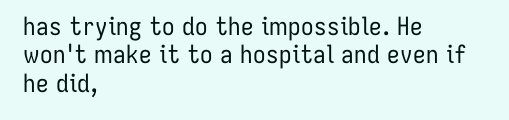has trying to do the impossible. He won't make it to a hospital and even if he did,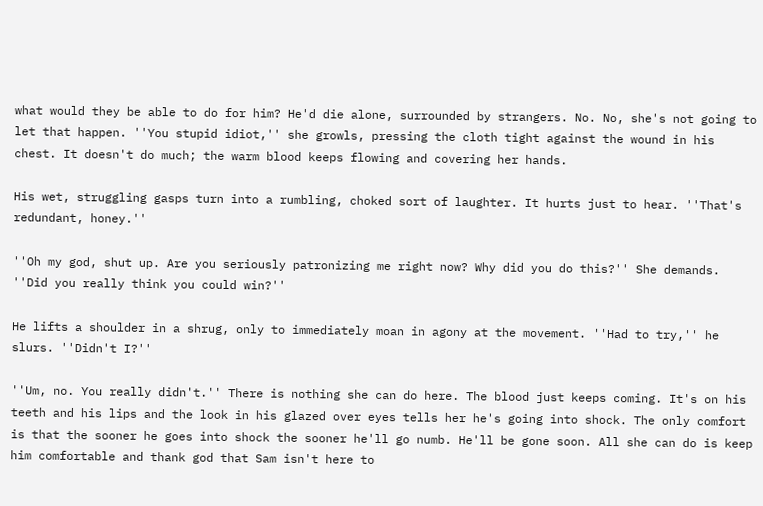what would they be able to do for him? He'd die alone, surrounded by strangers. No. No, she's not going to let that happen. ''You stupid idiot,'' she growls, pressing the cloth tight against the wound in his chest. It doesn't do much; the warm blood keeps flowing and covering her hands.

His wet, struggling gasps turn into a rumbling, choked sort of laughter. It hurts just to hear. ''That's redundant, honey.''

''Oh my god, shut up. Are you seriously patronizing me right now? Why did you do this?'' She demands. ''Did you really think you could win?''

He lifts a shoulder in a shrug, only to immediately moan in agony at the movement. ''Had to try,'' he slurs. ''Didn't I?''

''Um, no. You really didn't.'' There is nothing she can do here. The blood just keeps coming. It's on his teeth and his lips and the look in his glazed over eyes tells her he's going into shock. The only comfort is that the sooner he goes into shock the sooner he'll go numb. He'll be gone soon. All she can do is keep him comfortable and thank god that Sam isn't here to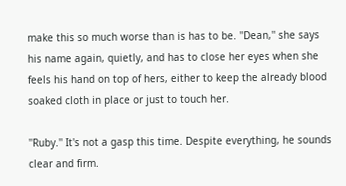make this so much worse than is has to be. ''Dean,'' she says his name again, quietly, and has to close her eyes when she feels his hand on top of hers, either to keep the already blood soaked cloth in place or just to touch her.

''Ruby.'' It's not a gasp this time. Despite everything, he sounds clear and firm.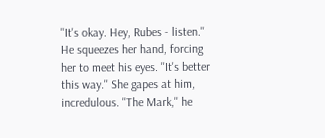''It's okay. Hey, Rubes - listen.'' He squeezes her hand, forcing her to meet his eyes. ''It's better this way.'' She gapes at him, incredulous. ''The Mark,'' he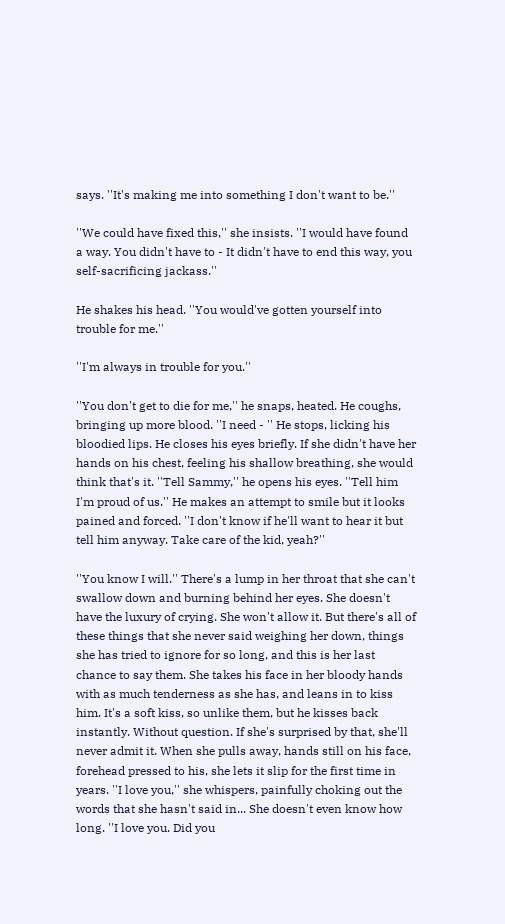says. ''It's making me into something I don't want to be.''

''We could have fixed this,'' she insists. ''I would have found a way. You didn't have to - It didn't have to end this way, you self-sacrificing jackass.''

He shakes his head. ''You would've gotten yourself into trouble for me.''

''I'm always in trouble for you.''

''You don't get to die for me,'' he snaps, heated. He coughs, bringing up more blood. ''I need - '' He stops, licking his bloodied lips. He closes his eyes briefly. If she didn't have her hands on his chest, feeling his shallow breathing, she would think that's it. ''Tell Sammy,'' he opens his eyes. ''Tell him I'm proud of us.'' He makes an attempt to smile but it looks pained and forced. ''I don't know if he'll want to hear it but tell him anyway. Take care of the kid, yeah?''

''You know I will.'' There's a lump in her throat that she can't swallow down and burning behind her eyes. She doesn't have the luxury of crying. She won't allow it. But there's all of these things that she never said weighing her down, things she has tried to ignore for so long, and this is her last chance to say them. She takes his face in her bloody hands with as much tenderness as she has, and leans in to kiss him. It's a soft kiss, so unlike them, but he kisses back instantly. Without question. If she's surprised by that, she'll never admit it. When she pulls away, hands still on his face, forehead pressed to his, she lets it slip for the first time in years. ''I love you,'' she whispers, painfully choking out the words that she hasn't said in... She doesn't even know how long. ''I love you. Did you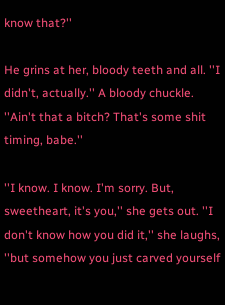know that?''

He grins at her, bloody teeth and all. ''I didn't, actually.'' A bloody chuckle. ''Ain't that a bitch? That's some shit timing, babe.''

''I know. I know. I'm sorry. But, sweetheart, it's you,'' she gets out. ''I don't know how you did it,'' she laughs, ''but somehow you just carved yourself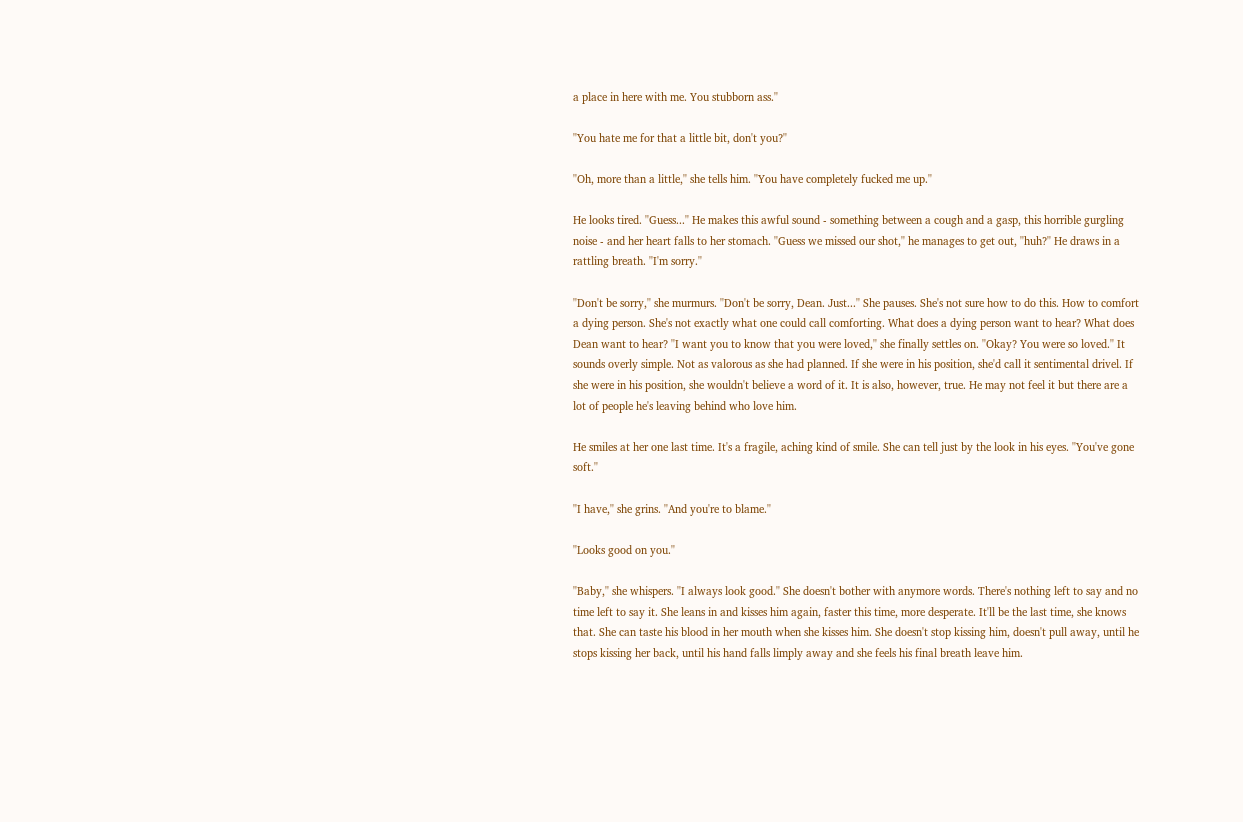a place in here with me. You stubborn ass.''

''You hate me for that a little bit, don't you?''

''Oh, more than a little,'' she tells him. ''You have completely fucked me up.''

He looks tired. ''Guess...'' He makes this awful sound - something between a cough and a gasp, this horrible gurgling noise - and her heart falls to her stomach. ''Guess we missed our shot,'' he manages to get out, ''huh?'' He draws in a rattling breath. ''I'm sorry.''

''Don't be sorry,'' she murmurs. ''Don't be sorry, Dean. Just...'' She pauses. She's not sure how to do this. How to comfort a dying person. She's not exactly what one could call comforting. What does a dying person want to hear? What does Dean want to hear? ''I want you to know that you were loved,'' she finally settles on. ''Okay? You were so loved.'' It sounds overly simple. Not as valorous as she had planned. If she were in his position, she'd call it sentimental drivel. If she were in his position, she wouldn't believe a word of it. It is also, however, true. He may not feel it but there are a lot of people he's leaving behind who love him.

He smiles at her one last time. It's a fragile, aching kind of smile. She can tell just by the look in his eyes. ''You've gone soft.''

''I have,'' she grins. ''And you're to blame.''

''Looks good on you.''

''Baby,'' she whispers. ''I always look good.'' She doesn't bother with anymore words. There's nothing left to say and no time left to say it. She leans in and kisses him again, faster this time, more desperate. It'll be the last time, she knows that. She can taste his blood in her mouth when she kisses him. She doesn't stop kissing him, doesn't pull away, until he stops kissing her back, until his hand falls limply away and she feels his final breath leave him.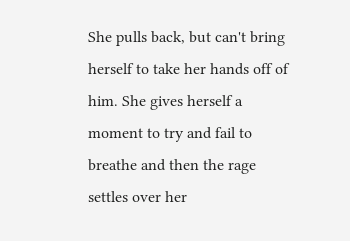She pulls back, but can't bring herself to take her hands off of him. She gives herself a moment to try and fail to breathe and then the rage settles over her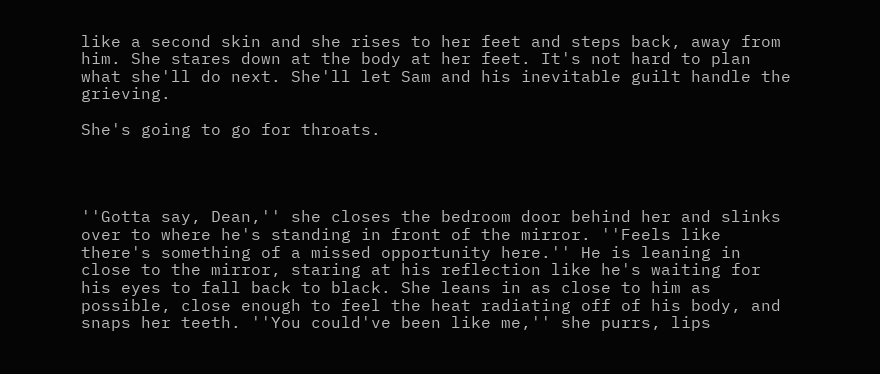like a second skin and she rises to her feet and steps back, away from him. She stares down at the body at her feet. It's not hard to plan what she'll do next. She'll let Sam and his inevitable guilt handle the grieving.

She's going to go for throats.




''Gotta say, Dean,'' she closes the bedroom door behind her and slinks over to where he's standing in front of the mirror. ''Feels like there's something of a missed opportunity here.'' He is leaning in close to the mirror, staring at his reflection like he's waiting for his eyes to fall back to black. She leans in as close to him as possible, close enough to feel the heat radiating off of his body, and snaps her teeth. ''You could've been like me,'' she purrs, lips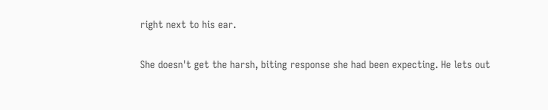right next to his ear.

She doesn't get the harsh, biting response she had been expecting. He lets out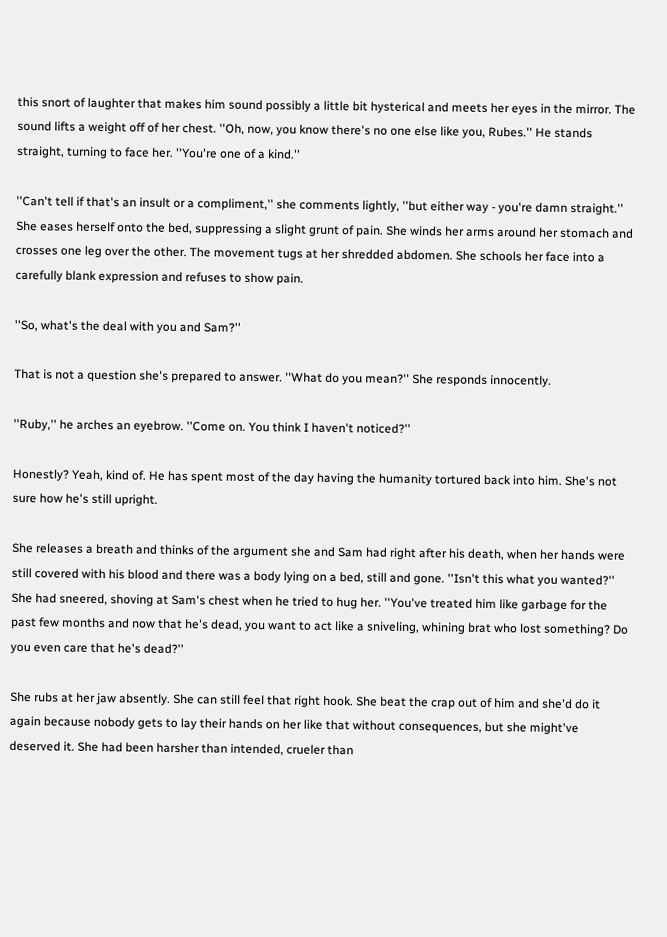this snort of laughter that makes him sound possibly a little bit hysterical and meets her eyes in the mirror. The sound lifts a weight off of her chest. ''Oh, now, you know there's no one else like you, Rubes.'' He stands straight, turning to face her. ''You're one of a kind.''

''Can't tell if that's an insult or a compliment,'' she comments lightly, ''but either way - you're damn straight.'' She eases herself onto the bed, suppressing a slight grunt of pain. She winds her arms around her stomach and crosses one leg over the other. The movement tugs at her shredded abdomen. She schools her face into a carefully blank expression and refuses to show pain.

''So, what's the deal with you and Sam?''

That is not a question she's prepared to answer. ''What do you mean?'' She responds innocently.

''Ruby,'' he arches an eyebrow. ''Come on. You think I haven't noticed?''

Honestly? Yeah, kind of. He has spent most of the day having the humanity tortured back into him. She's not sure how he's still upright.

She releases a breath and thinks of the argument she and Sam had right after his death, when her hands were still covered with his blood and there was a body lying on a bed, still and gone. ''Isn't this what you wanted?'' She had sneered, shoving at Sam's chest when he tried to hug her. ''You've treated him like garbage for the past few months and now that he's dead, you want to act like a sniveling, whining brat who lost something? Do you even care that he's dead?''

She rubs at her jaw absently. She can still feel that right hook. She beat the crap out of him and she'd do it again because nobody gets to lay their hands on her like that without consequences, but she might've deserved it. She had been harsher than intended, crueler than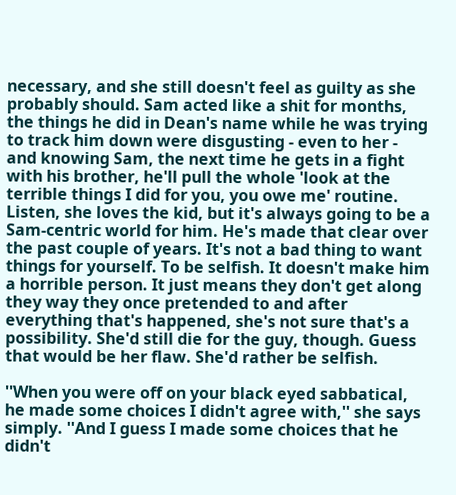necessary, and she still doesn't feel as guilty as she probably should. Sam acted like a shit for months, the things he did in Dean's name while he was trying to track him down were disgusting - even to her - and knowing Sam, the next time he gets in a fight with his brother, he'll pull the whole 'look at the terrible things I did for you, you owe me' routine. Listen, she loves the kid, but it's always going to be a Sam-centric world for him. He's made that clear over the past couple of years. It's not a bad thing to want things for yourself. To be selfish. It doesn't make him a horrible person. It just means they don't get along they way they once pretended to and after everything that's happened, she's not sure that's a possibility. She'd still die for the guy, though. Guess that would be her flaw. She'd rather be selfish.

''When you were off on your black eyed sabbatical, he made some choices I didn't agree with,'' she says simply. ''And I guess I made some choices that he didn't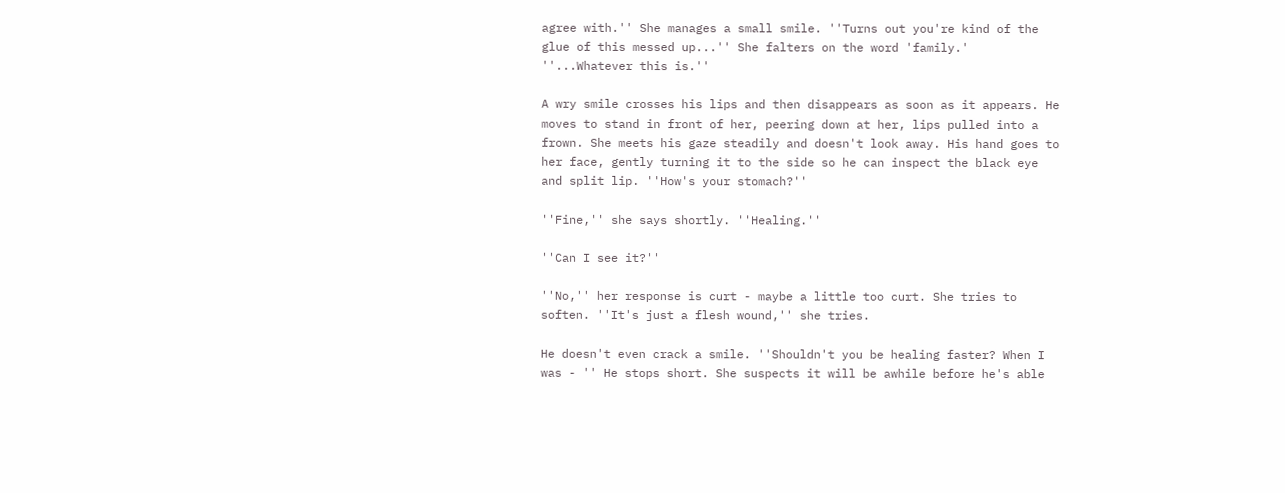agree with.'' She manages a small smile. ''Turns out you're kind of the glue of this messed up...'' She falters on the word 'family.' ''...Whatever this is.''

A wry smile crosses his lips and then disappears as soon as it appears. He moves to stand in front of her, peering down at her, lips pulled into a frown. She meets his gaze steadily and doesn't look away. His hand goes to her face, gently turning it to the side so he can inspect the black eye and split lip. ''How's your stomach?''

''Fine,'' she says shortly. ''Healing.''

''Can I see it?''

''No,'' her response is curt - maybe a little too curt. She tries to soften. ''It's just a flesh wound,'' she tries.

He doesn't even crack a smile. ''Shouldn't you be healing faster? When I was - '' He stops short. She suspects it will be awhile before he's able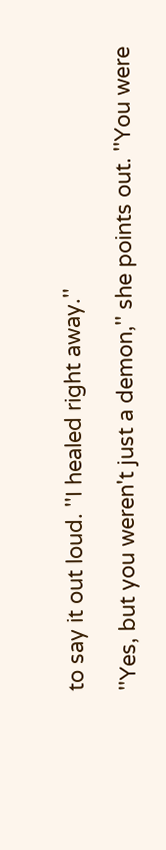to say it out loud. ''I healed right away.''

''Yes, but you weren't just a demon,'' she points out. ''You were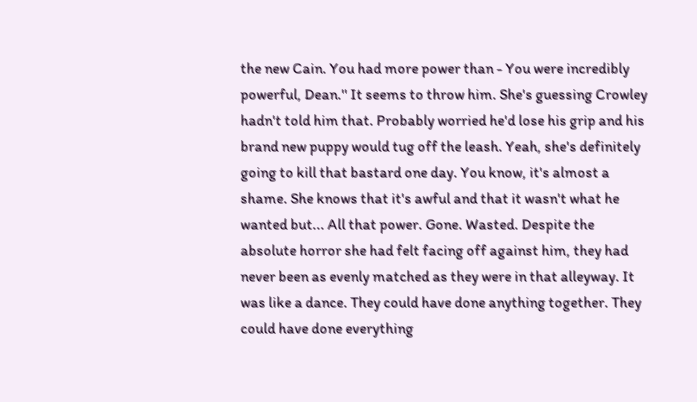the new Cain. You had more power than - You were incredibly powerful, Dean.'' It seems to throw him. She's guessing Crowley hadn't told him that. Probably worried he'd lose his grip and his brand new puppy would tug off the leash. Yeah, she's definitely going to kill that bastard one day. You know, it's almost a shame. She knows that it's awful and that it wasn't what he wanted but... All that power. Gone. Wasted. Despite the absolute horror she had felt facing off against him, they had never been as evenly matched as they were in that alleyway. It was like a dance. They could have done anything together. They could have done everything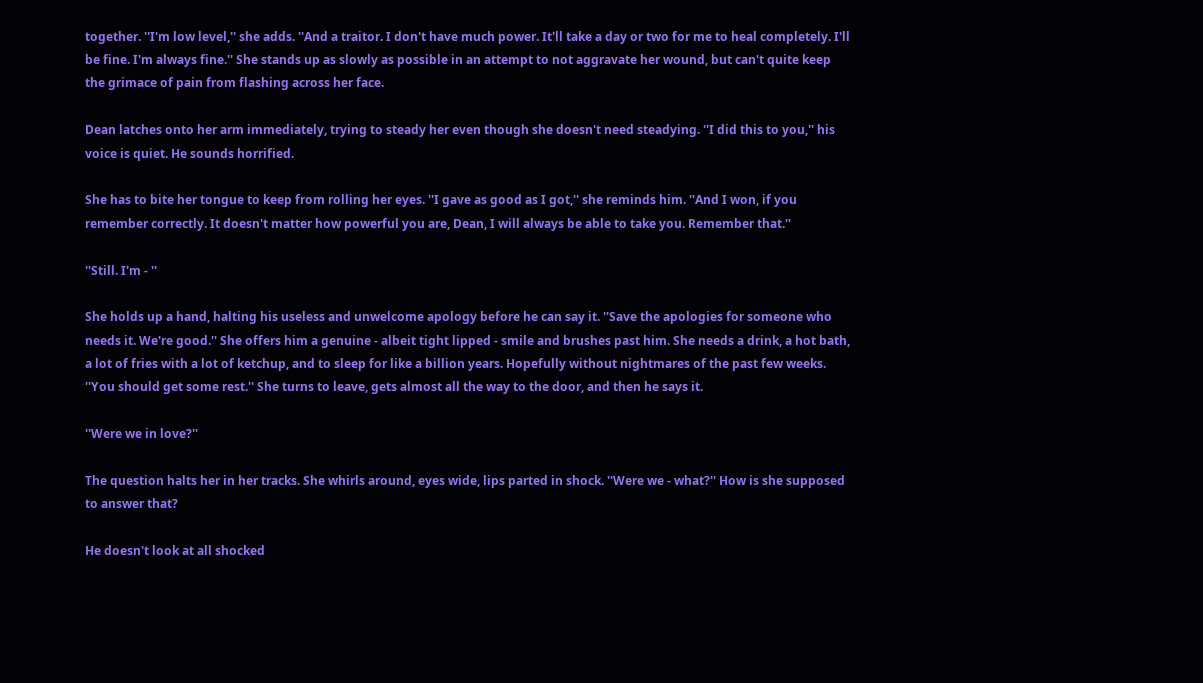together. ''I'm low level,'' she adds. ''And a traitor. I don't have much power. It'll take a day or two for me to heal completely. I'll be fine. I'm always fine.'' She stands up as slowly as possible in an attempt to not aggravate her wound, but can't quite keep the grimace of pain from flashing across her face.

Dean latches onto her arm immediately, trying to steady her even though she doesn't need steadying. ''I did this to you,'' his voice is quiet. He sounds horrified.

She has to bite her tongue to keep from rolling her eyes. ''I gave as good as I got,'' she reminds him. ''And I won, if you remember correctly. It doesn't matter how powerful you are, Dean, I will always be able to take you. Remember that.''

''Still. I'm - ''

She holds up a hand, halting his useless and unwelcome apology before he can say it. ''Save the apologies for someone who needs it. We're good.'' She offers him a genuine - albeit tight lipped - smile and brushes past him. She needs a drink, a hot bath, a lot of fries with a lot of ketchup, and to sleep for like a billion years. Hopefully without nightmares of the past few weeks. ''You should get some rest.'' She turns to leave, gets almost all the way to the door, and then he says it.

''Were we in love?''

The question halts her in her tracks. She whirls around, eyes wide, lips parted in shock. ''Were we - what?'' How is she supposed to answer that?

He doesn't look at all shocked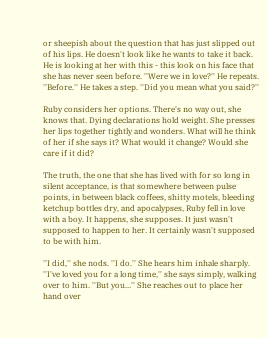or sheepish about the question that has just slipped out of his lips. He doesn't look like he wants to take it back. He is looking at her with this - this look on his face that she has never seen before. ''Were we in love?'' He repeats. ''Before.'' He takes a step. ''Did you mean what you said?''

Ruby considers her options. There's no way out, she knows that. Dying declarations hold weight. She presses her lips together tightly and wonders. What will he think of her if she says it? What would it change? Would she care if it did?

The truth, the one that she has lived with for so long in silent acceptance, is that somewhere between pulse points, in between black coffees, shitty motels, bleeding ketchup bottles dry, and apocalypses, Ruby fell in love with a boy. It happens, she supposes. It just wasn't supposed to happen to her. It certainly wasn't supposed to be with him.

''I did,'' she nods. ''I do.'' She hears him inhale sharply. ''I've loved you for a long time,'' she says simply, walking over to him. ''But you...'' She reaches out to place her hand over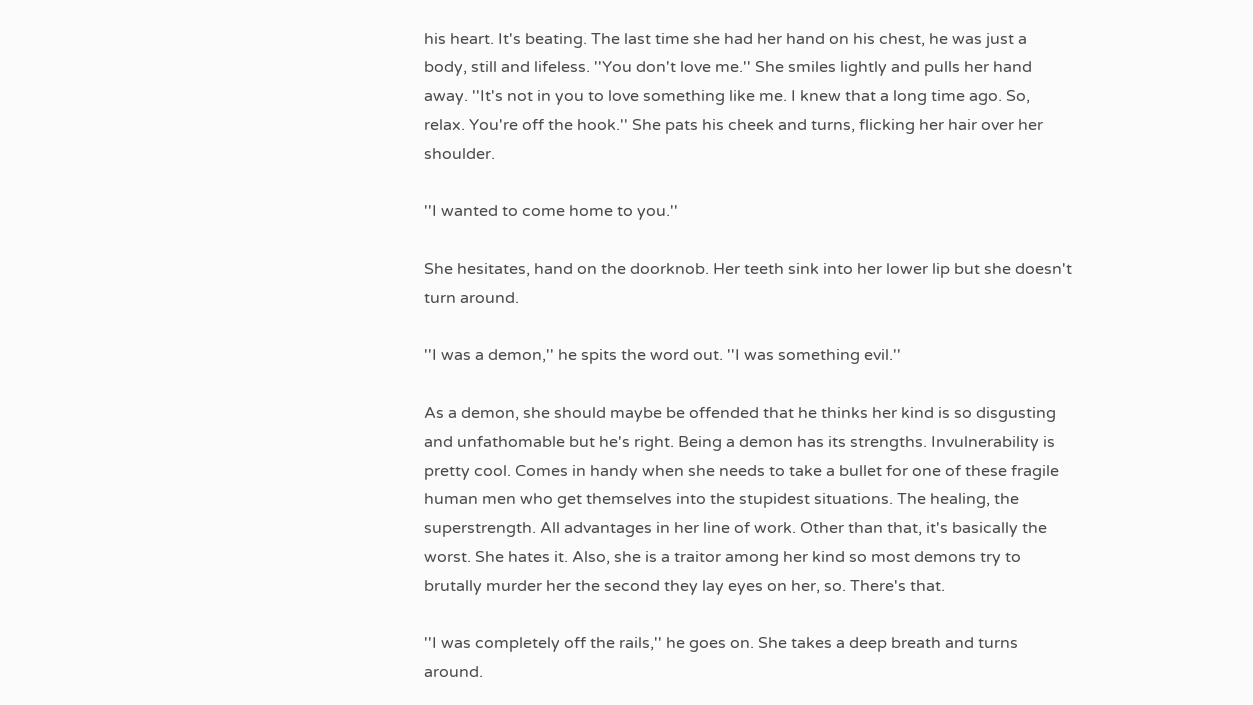his heart. It's beating. The last time she had her hand on his chest, he was just a body, still and lifeless. ''You don't love me.'' She smiles lightly and pulls her hand away. ''It's not in you to love something like me. I knew that a long time ago. So, relax. You're off the hook.'' She pats his cheek and turns, flicking her hair over her shoulder.

''I wanted to come home to you.''

She hesitates, hand on the doorknob. Her teeth sink into her lower lip but she doesn't turn around.

''I was a demon,'' he spits the word out. ''I was something evil.''

As a demon, she should maybe be offended that he thinks her kind is so disgusting and unfathomable but he's right. Being a demon has its strengths. Invulnerability is pretty cool. Comes in handy when she needs to take a bullet for one of these fragile human men who get themselves into the stupidest situations. The healing, the superstrength. All advantages in her line of work. Other than that, it's basically the worst. She hates it. Also, she is a traitor among her kind so most demons try to brutally murder her the second they lay eyes on her, so. There's that.

''I was completely off the rails,'' he goes on. She takes a deep breath and turns around.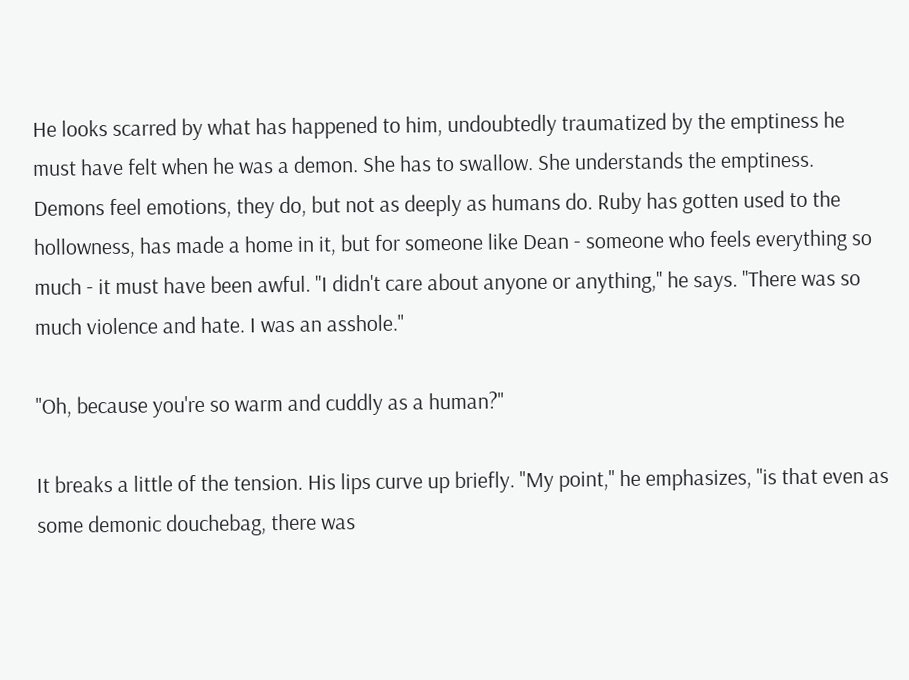He looks scarred by what has happened to him, undoubtedly traumatized by the emptiness he must have felt when he was a demon. She has to swallow. She understands the emptiness. Demons feel emotions, they do, but not as deeply as humans do. Ruby has gotten used to the hollowness, has made a home in it, but for someone like Dean - someone who feels everything so much - it must have been awful. ''I didn't care about anyone or anything,'' he says. ''There was so much violence and hate. I was an asshole.''

''Oh, because you're so warm and cuddly as a human?''

It breaks a little of the tension. His lips curve up briefly. ''My point,'' he emphasizes, ''is that even as some demonic douchebag, there was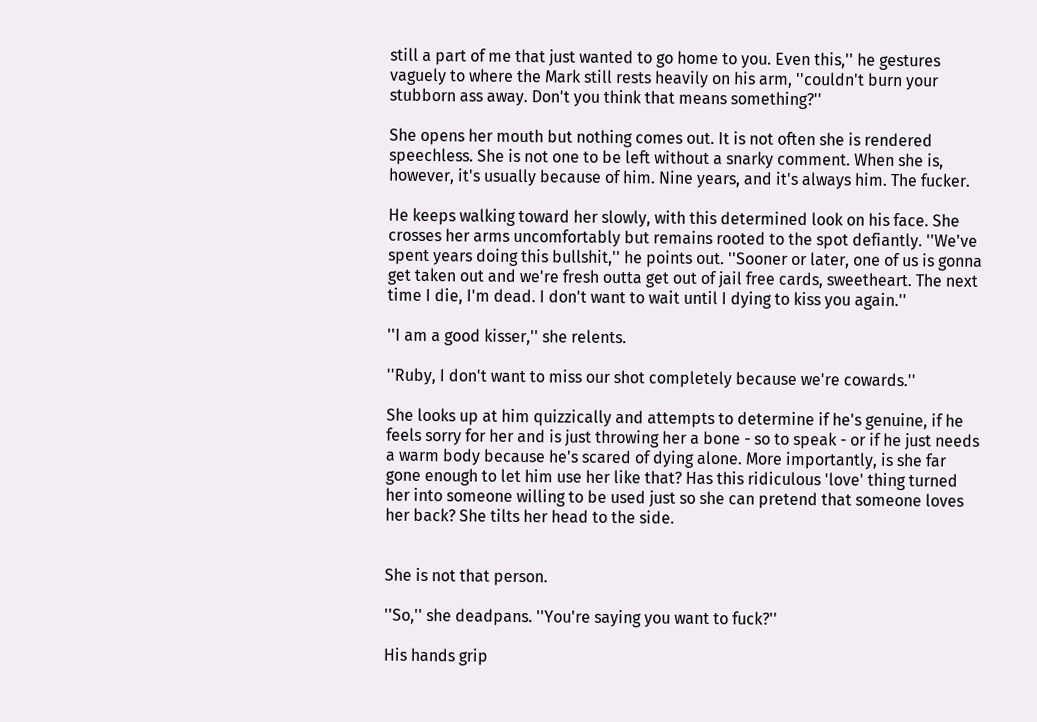still a part of me that just wanted to go home to you. Even this,'' he gestures vaguely to where the Mark still rests heavily on his arm, ''couldn't burn your stubborn ass away. Don't you think that means something?''

She opens her mouth but nothing comes out. It is not often she is rendered speechless. She is not one to be left without a snarky comment. When she is, however, it's usually because of him. Nine years, and it's always him. The fucker.

He keeps walking toward her slowly, with this determined look on his face. She crosses her arms uncomfortably but remains rooted to the spot defiantly. ''We've spent years doing this bullshit,'' he points out. ''Sooner or later, one of us is gonna get taken out and we're fresh outta get out of jail free cards, sweetheart. The next time I die, I'm dead. I don't want to wait until I dying to kiss you again.''

''I am a good kisser,'' she relents.

''Ruby, I don't want to miss our shot completely because we're cowards.''

She looks up at him quizzically and attempts to determine if he's genuine, if he feels sorry for her and is just throwing her a bone - so to speak - or if he just needs a warm body because he's scared of dying alone. More importantly, is she far gone enough to let him use her like that? Has this ridiculous 'love' thing turned her into someone willing to be used just so she can pretend that someone loves her back? She tilts her head to the side.


She is not that person.

''So,'' she deadpans. ''You're saying you want to fuck?''

His hands grip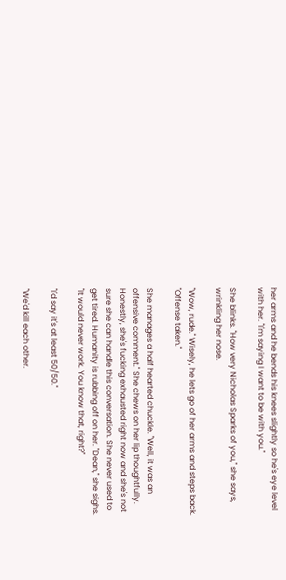her arms and he bends his knees slightly so he's eye level with her. ''I'm saying I want to be with you.''

She blinks. ''How very Nicholas Sparks of you,'' she says, wrinkling her nose.

''Wow, rude.'' Wisely, he lets go of her arms and steps back. ''Offense taken.''

She manages a half hearted chuckle. ''Well, it was an offensive comment.'' She chews on her lip thoughtfully. Honestly, she's fucking exhausted right now and she's not sure she can handle this conversation. She never used to get tired. Humanity is rubbing off on her. ''Dean,'' she sighs. ''It would never work. You know that, right?''

''I'd say it's at least 50/50.''

''We'd kill each other.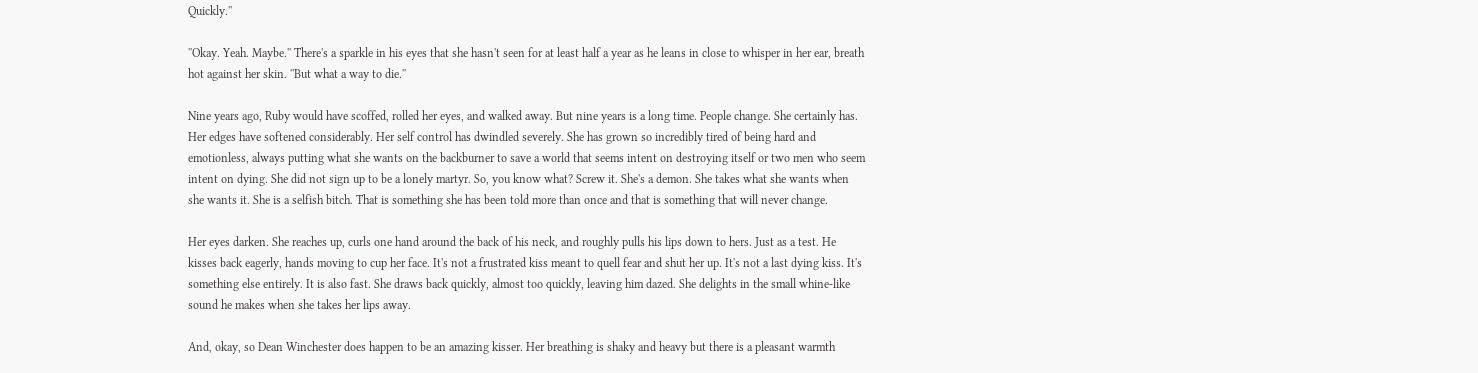Quickly.''

''Okay. Yeah. Maybe.'' There's a sparkle in his eyes that she hasn't seen for at least half a year as he leans in close to whisper in her ear, breath hot against her skin. ''But what a way to die.''

Nine years ago, Ruby would have scoffed, rolled her eyes, and walked away. But nine years is a long time. People change. She certainly has. Her edges have softened considerably. Her self control has dwindled severely. She has grown so incredibly tired of being hard and emotionless, always putting what she wants on the backburner to save a world that seems intent on destroying itself or two men who seem intent on dying. She did not sign up to be a lonely martyr. So, you know what? Screw it. She's a demon. She takes what she wants when she wants it. She is a selfish bitch. That is something she has been told more than once and that is something that will never change.

Her eyes darken. She reaches up, curls one hand around the back of his neck, and roughly pulls his lips down to hers. Just as a test. He kisses back eagerly, hands moving to cup her face. It's not a frustrated kiss meant to quell fear and shut her up. It's not a last dying kiss. It's something else entirely. It is also fast. She draws back quickly, almost too quickly, leaving him dazed. She delights in the small whine-like sound he makes when she takes her lips away.

And, okay, so Dean Winchester does happen to be an amazing kisser. Her breathing is shaky and heavy but there is a pleasant warmth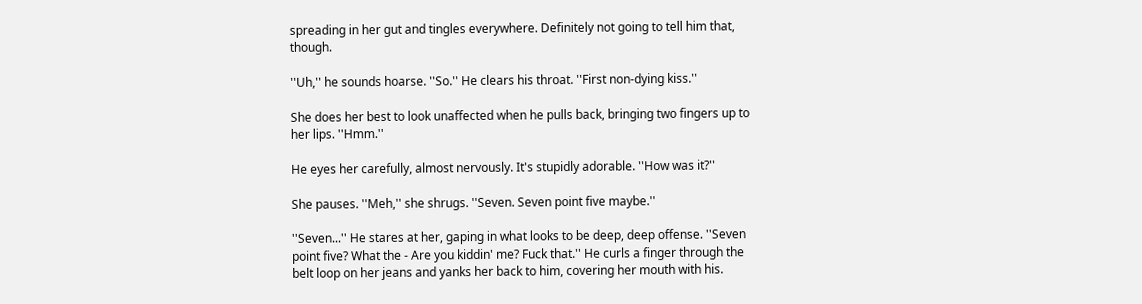spreading in her gut and tingles everywhere. Definitely not going to tell him that, though.

''Uh,'' he sounds hoarse. ''So.'' He clears his throat. ''First non-dying kiss.''

She does her best to look unaffected when he pulls back, bringing two fingers up to her lips. ''Hmm.''

He eyes her carefully, almost nervously. It's stupidly adorable. ''How was it?''

She pauses. ''Meh,'' she shrugs. ''Seven. Seven point five maybe.''

''Seven...'' He stares at her, gaping in what looks to be deep, deep offense. ''Seven point five? What the - Are you kiddin' me? Fuck that.'' He curls a finger through the belt loop on her jeans and yanks her back to him, covering her mouth with his.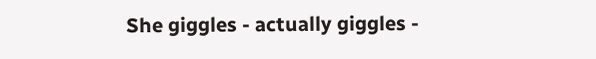She giggles - actually giggles -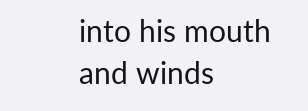into his mouth and winds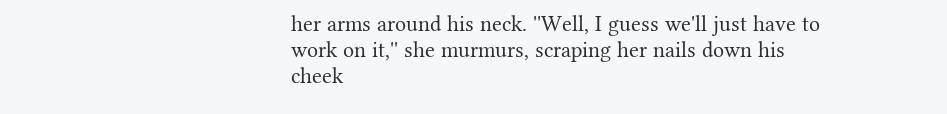her arms around his neck. ''Well, I guess we'll just have to work on it,'' she murmurs, scraping her nails down his cheek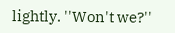lightly. ''Won't we?''